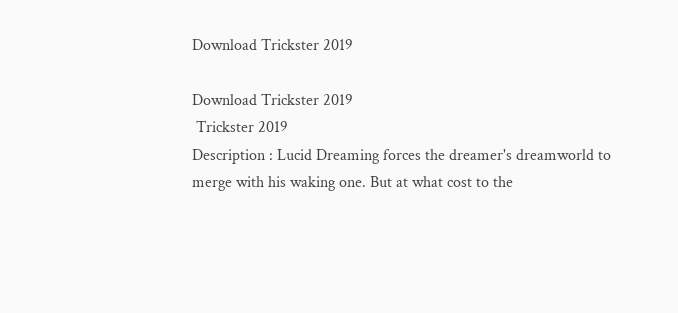Download Trickster 2019

Download Trickster 2019
 Trickster 2019
Description : Lucid Dreaming forces the dreamer's dreamworld to merge with his waking one. But at what cost to the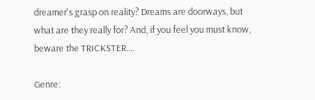dreamer's grasp on reality? Dreams are doorways, but what are they really for? And, if you feel you must know, beware the TRICKSTER....

Genre: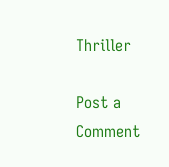Thriller

Post a Comment